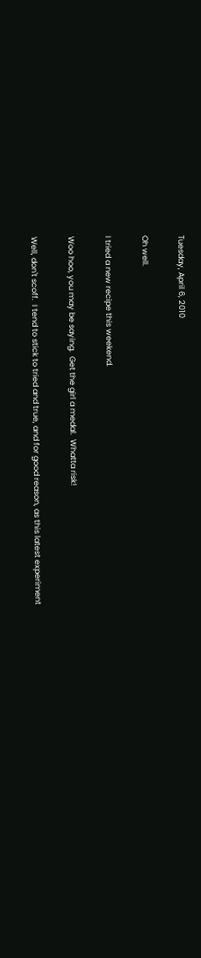Tuesday, April 6, 2010

Oh well.

I tried a new recipe this weekend.

Woo hoo, you may be saying.  Get the girl a medal.  Whatta risk!

Well, don't scoff.  I tend to stick to tried and true, and for good reason, as this latest experiment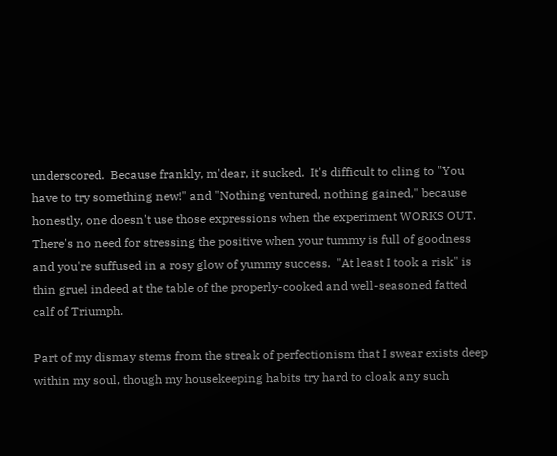underscored.  Because frankly, m'dear, it sucked.  It's difficult to cling to "You have to try something new!" and "Nothing ventured, nothing gained," because honestly, one doesn't use those expressions when the experiment WORKS OUT.   There's no need for stressing the positive when your tummy is full of goodness and you're suffused in a rosy glow of yummy success.  "At least I took a risk" is thin gruel indeed at the table of the properly-cooked and well-seasoned fatted calf of Triumph.

Part of my dismay stems from the streak of perfectionism that I swear exists deep within my soul, though my housekeeping habits try hard to cloak any such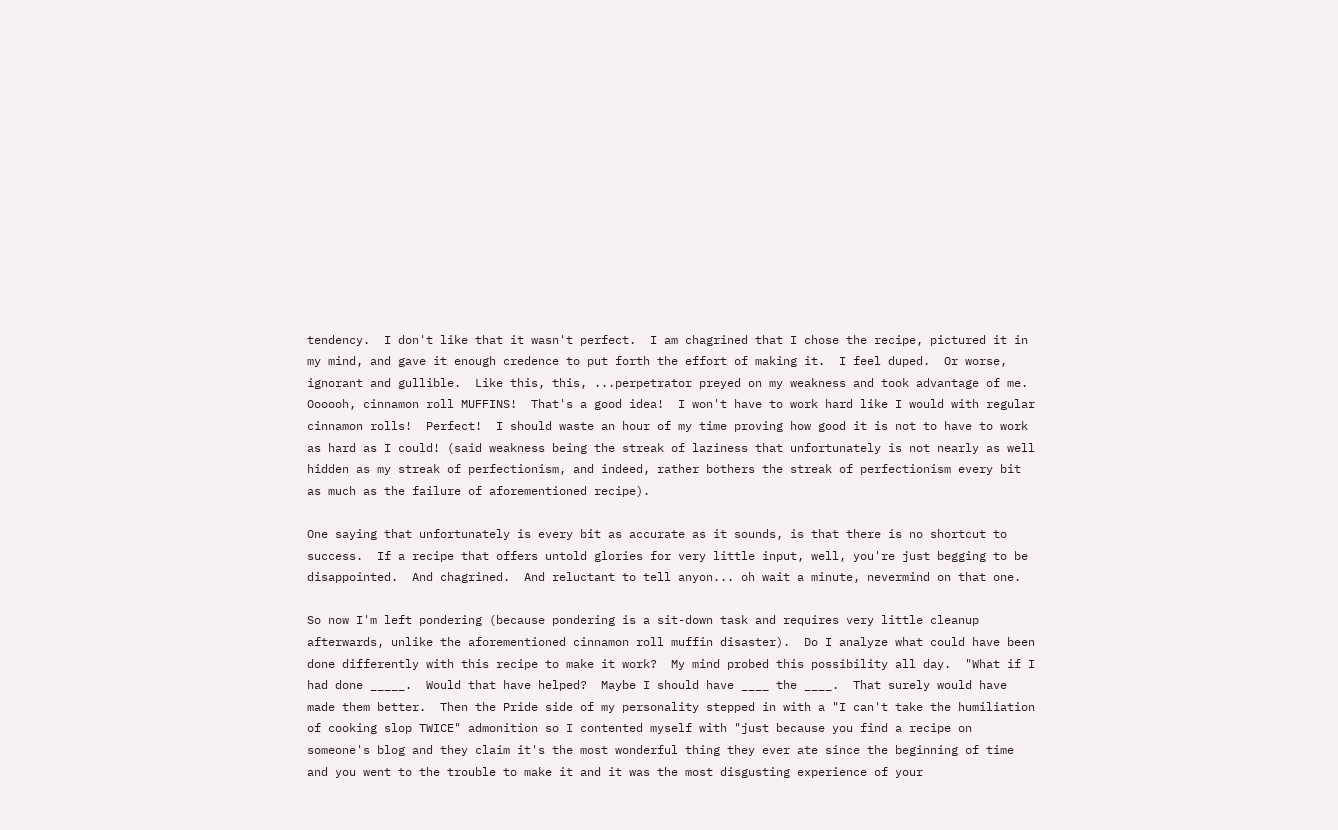tendency.  I don't like that it wasn't perfect.  I am chagrined that I chose the recipe, pictured it in my mind, and gave it enough credence to put forth the effort of making it.  I feel duped.  Or worse, ignorant and gullible.  Like this, this, ...perpetrator preyed on my weakness and took advantage of me.  Oooooh, cinnamon roll MUFFINS!  That's a good idea!  I won't have to work hard like I would with regular cinnamon rolls!  Perfect!  I should waste an hour of my time proving how good it is not to have to work as hard as I could! (said weakness being the streak of laziness that unfortunately is not nearly as well hidden as my streak of perfectionism, and indeed, rather bothers the streak of perfectionism every bit as much as the failure of aforementioned recipe).

One saying that unfortunately is every bit as accurate as it sounds, is that there is no shortcut to success.  If a recipe that offers untold glories for very little input, well, you're just begging to be disappointed.  And chagrined.  And reluctant to tell anyon... oh wait a minute, nevermind on that one.

So now I'm left pondering (because pondering is a sit-down task and requires very little cleanup afterwards, unlike the aforementioned cinnamon roll muffin disaster).  Do I analyze what could have been done differently with this recipe to make it work?  My mind probed this possibility all day.  "What if I had done _____.  Would that have helped?  Maybe I should have ____ the ____.  That surely would have made them better.  Then the Pride side of my personality stepped in with a "I can't take the humiliation of cooking slop TWICE" admonition so I contented myself with "just because you find a recipe on someone's blog and they claim it's the most wonderful thing they ever ate since the beginning of time and you went to the trouble to make it and it was the most disgusting experience of your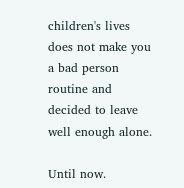children's lives does not make you a bad person routine and decided to leave well enough alone.

Until now.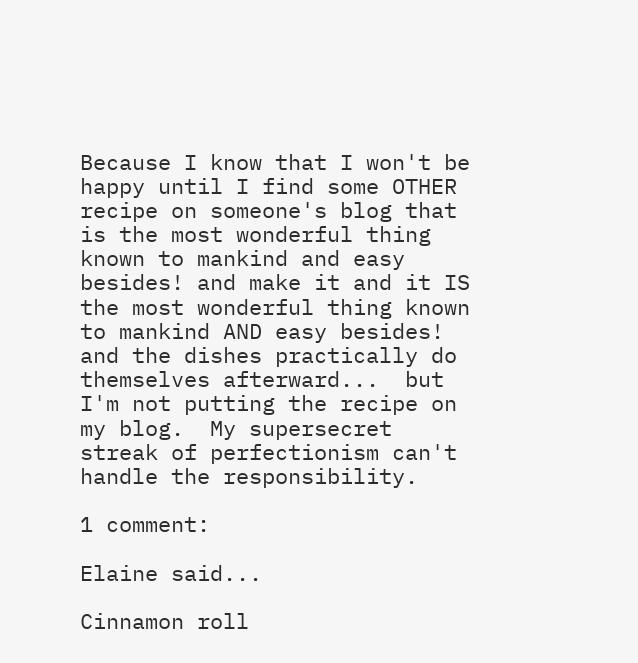Because I know that I won't be happy until I find some OTHER recipe on someone's blog that is the most wonderful thing known to mankind and easy besides! and make it and it IS the most wonderful thing known to mankind AND easy besides! and the dishes practically do themselves afterward...  but I'm not putting the recipe on my blog.  My supersecret streak of perfectionism can't handle the responsibility.

1 comment:

Elaine said...

Cinnamon roll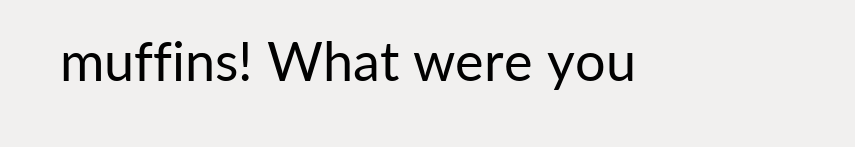muffins! What were you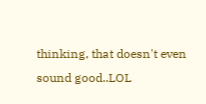thinking, that doesn't even sound good..LOL